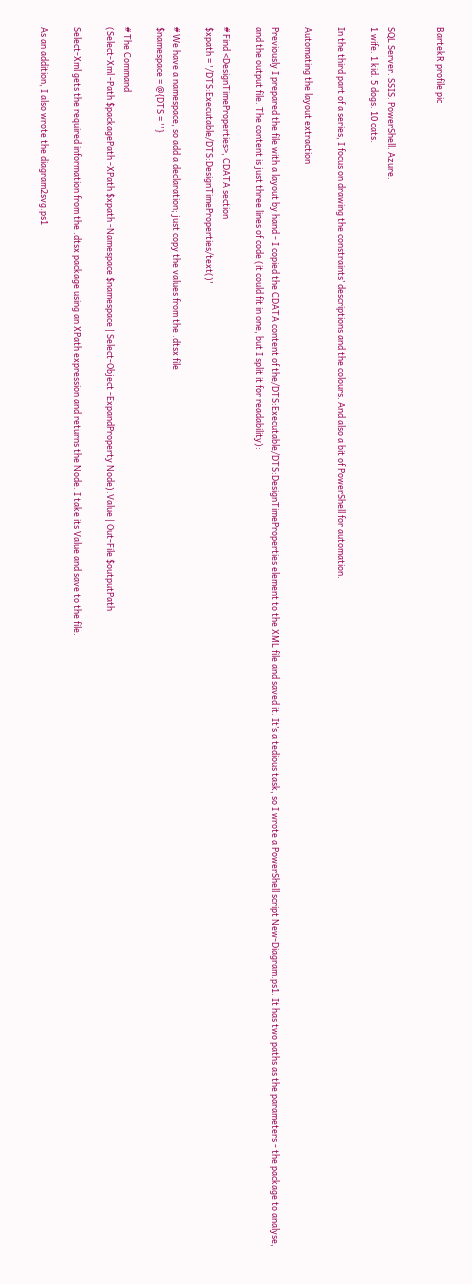BartekR profile pic


SQL Server. SSIS. PowerShell. Azure.
1 wife. 1 kid. 5 dogs. 10 cats.

In the third part of a series, I focus on drawing the constraints’ descriptions and the colours. And also a bit of PowerShell for automation.

Automating the layout extraction

Previously I prepared the file with a layout by hand - I copied the CDATA content of the/DTS:Executable/DTS:DesignTimeProperties element to the XML file and saved it. It’s a tedious task, so I wrote a PowerShell script New-Diagram.ps1. It has two paths as the parameters - the package to analyse, and the output file. The content is just three lines of code (it could fit in one, but I split it for readability):

# Find <DesignTimeProperties>, CDATA section
$xpath = '/DTS:Executable/DTS:DesignTimeProperties/text()'

# We have a namespace, so add a declaration; just copy the values from the .dtsx file
$namespace = @{DTS = ''}

# The Command
(Select-Xml -Path $packagePath -XPath $xpath -Namespace $namespace | Select-Object -ExpandProperty Node).Value | Out-File $outputPath

Select-Xml gets the required information from the .dtsx package using an XPath expression and returns the Node. I take its Value and save to the file.

As an addition, I also wrote the diagram2svg.ps1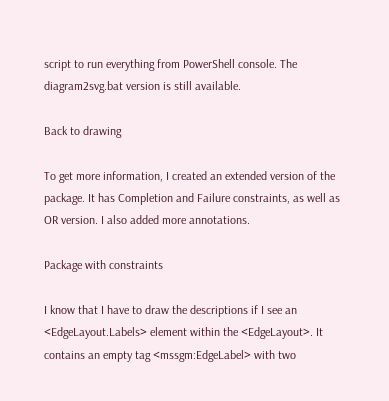script to run everything from PowerShell console. The diagram2svg.bat version is still available.

Back to drawing

To get more information, I created an extended version of the package. It has Completion and Failure constraints, as well as OR version. I also added more annotations.

Package with constraints

I know that I have to draw the descriptions if I see an <EdgeLayout.Labels> element within the <EdgeLayout>. It contains an empty tag <mssgm:EdgeLabel> with two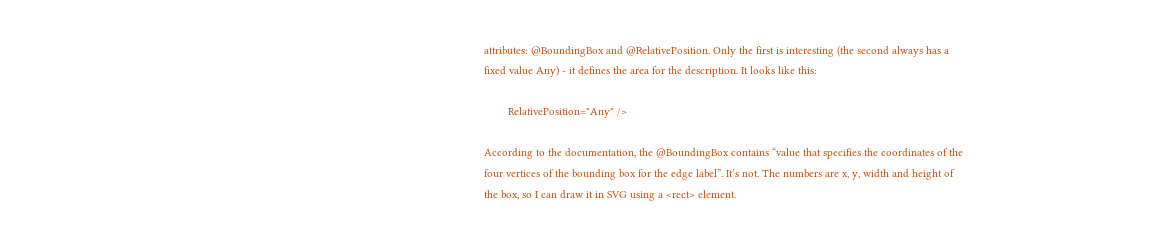attributes: @BoundingBox and @RelativePosition. Only the first is interesting (the second always has a fixed value Any) - it defines the area for the description. It looks like this:

        RelativePosition="Any" />

According to the documentation, the @BoundingBox contains “value that specifies the coordinates of the four vertices of the bounding box for the edge label”. It’s not. The numbers are x, y, width and height of the box, so I can draw it in SVG using a <rect> element.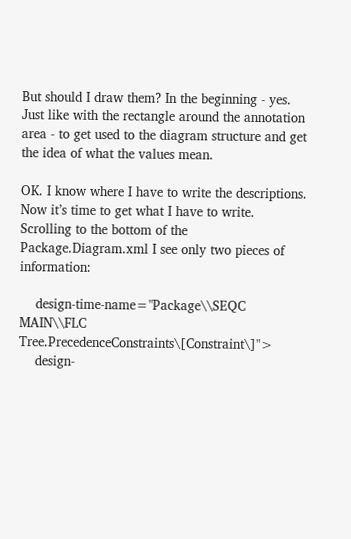But should I draw them? In the beginning - yes. Just like with the rectangle around the annotation area - to get used to the diagram structure and get the idea of what the values mean.

OK. I know where I have to write the descriptions. Now it’s time to get what I have to write. Scrolling to the bottom of the Package.Diagram.xml I see only two pieces of information:

    design-time-name="Package\\SEQC MAIN\\FLC Tree.PrecedenceConstraints\[Constraint\]">
    design-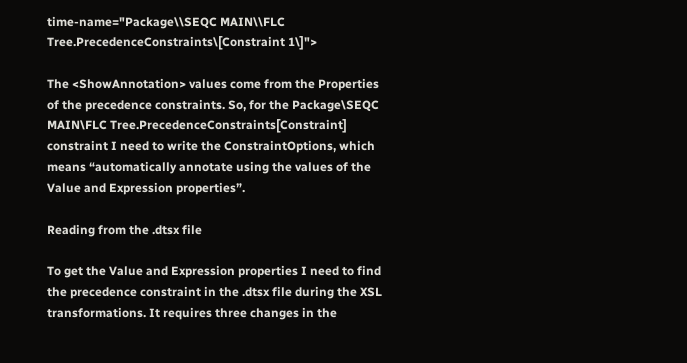time-name="Package\\SEQC MAIN\\FLC Tree.PrecedenceConstraints\[Constraint 1\]">

The <ShowAnnotation> values come from the Properties of the precedence constraints. So, for the Package\SEQC MAIN\FLC Tree.PrecedenceConstraints[Constraint] constraint I need to write the ConstraintOptions, which means “automatically annotate using the values of the Value and Expression properties”.

Reading from the .dtsx file

To get the Value and Expression properties I need to find the precedence constraint in the .dtsx file during the XSL transformations. It requires three changes in the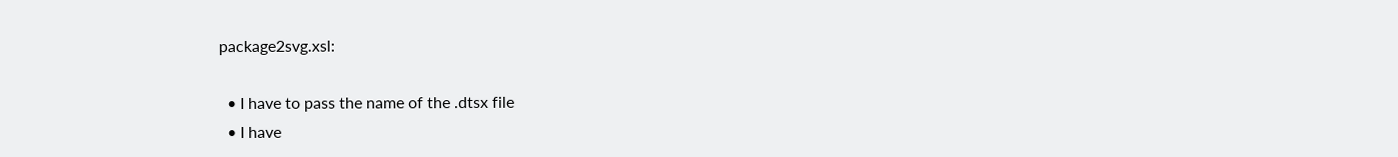package2svg.xsl:

  • I have to pass the name of the .dtsx file
  • I have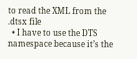to read the XML from the .dtsx file
  • I have to use the DTS namespace because it’s the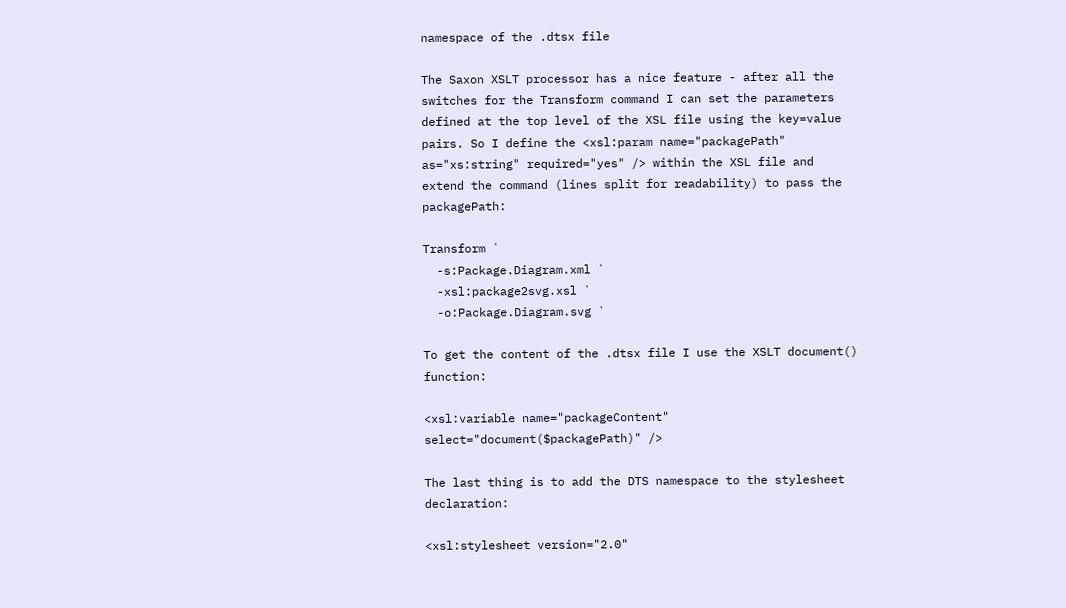namespace of the .dtsx file

The Saxon XSLT processor has a nice feature - after all the switches for the Transform command I can set the parameters defined at the top level of the XSL file using the key=value pairs. So I define the <xsl:param name="packagePath" as="xs:string" required="yes" /> within the XSL file and extend the command (lines split for readability) to pass the packagePath:

Transform `
  -s:Package.Diagram.xml `
  -xsl:package2svg.xsl `
  -o:Package.Diagram.svg `

To get the content of the .dtsx file I use the XSLT document() function:

<xsl:variable name="packageContent" select="document($packagePath)" />

The last thing is to add the DTS namespace to the stylesheet declaration:

<xsl:stylesheet version="2.0"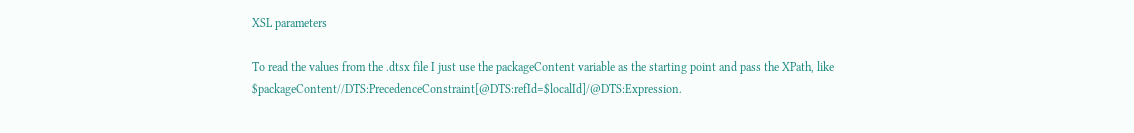XSL parameters

To read the values from the .dtsx file I just use the packageContent variable as the starting point and pass the XPath, like $packageContent//DTS:PrecedenceConstraint[@DTS:refId=$localId]/@DTS:Expression.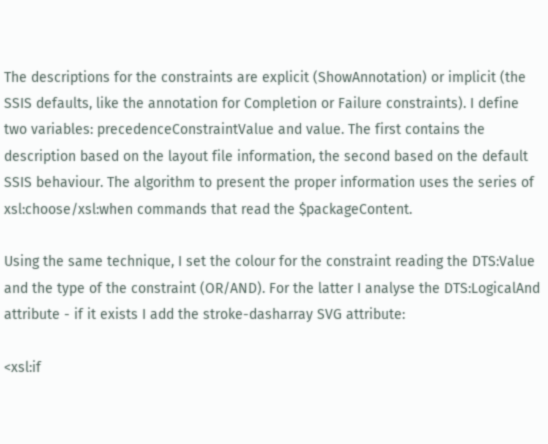The descriptions for the constraints are explicit (ShowAnnotation) or implicit (the SSIS defaults, like the annotation for Completion or Failure constraints). I define two variables: precedenceConstraintValue and value. The first contains the description based on the layout file information, the second based on the default SSIS behaviour. The algorithm to present the proper information uses the series of xsl:choose/xsl:when commands that read the $packageContent.

Using the same technique, I set the colour for the constraint reading the DTS:Value and the type of the constraint (OR/AND). For the latter I analyse the DTS:LogicalAnd attribute - if it exists I add the stroke-dasharray SVG attribute:

<xsl:if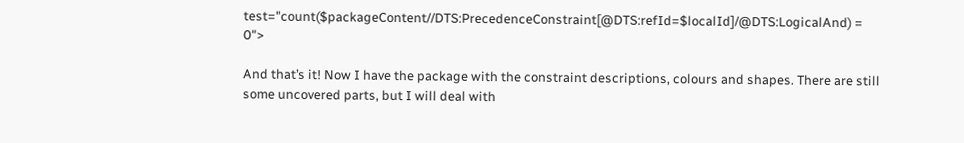test="count($packageContent//DTS:PrecedenceConstraint[@DTS:refId=$localId]/@DTS:LogicalAnd) = 0">

And that’s it! Now I have the package with the constraint descriptions, colours and shapes. There are still some uncovered parts, but I will deal with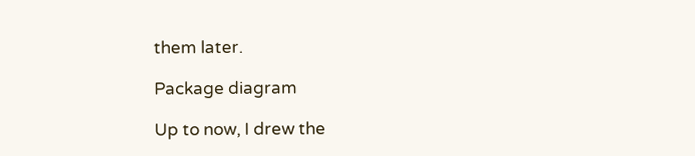them later.

Package diagram

Up to now, I drew the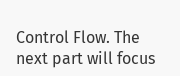Control Flow. The next part will focus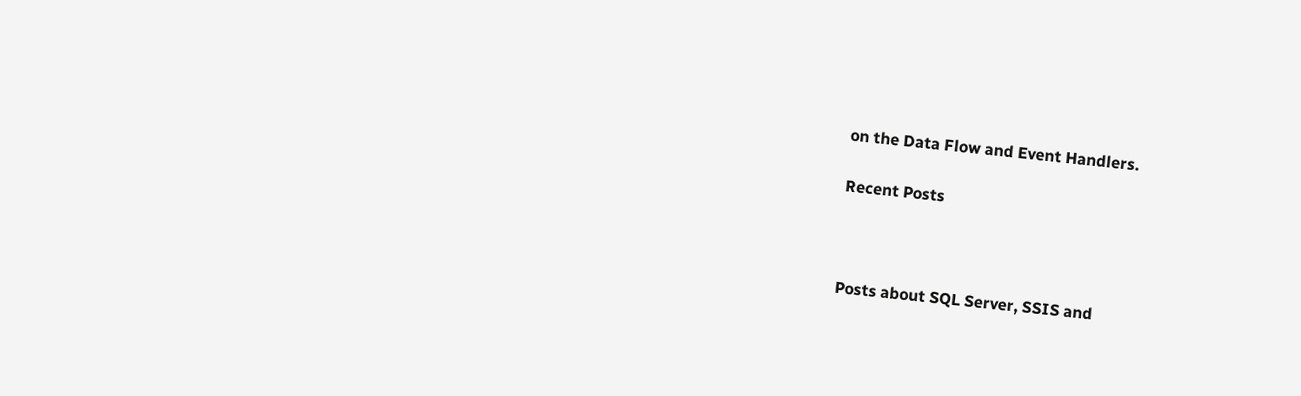on the Data Flow and Event Handlers.

Recent Posts



Posts about SQL Server, SSIS and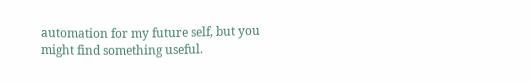automation for my future self, but you might find something useful.